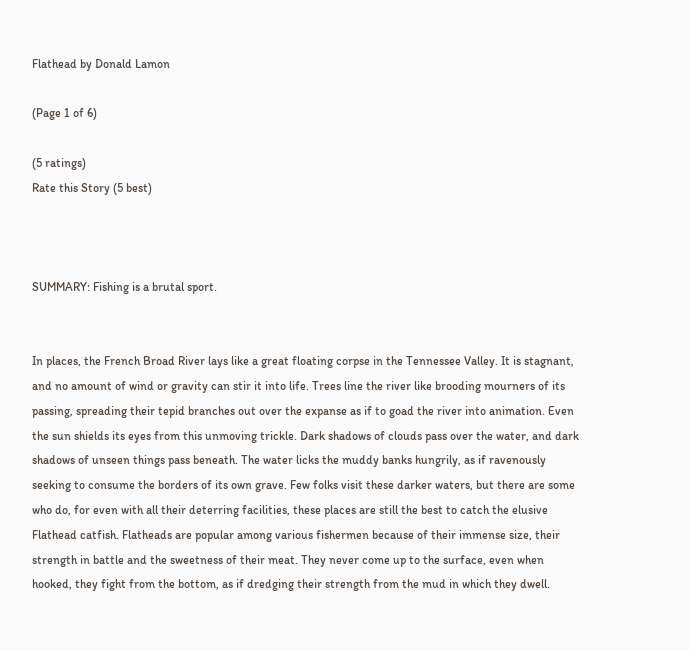Flathead by Donald Lamon

(Page 1 of 6)

(5 ratings)
Rate this Story (5 best)



SUMMARY: Fishing is a brutal sport.


In places, the French Broad River lays like a great floating corpse in the Tennessee Valley. It is stagnant, and no amount of wind or gravity can stir it into life. Trees line the river like brooding mourners of its passing, spreading their tepid branches out over the expanse as if to goad the river into animation. Even the sun shields its eyes from this unmoving trickle. Dark shadows of clouds pass over the water, and dark shadows of unseen things pass beneath. The water licks the muddy banks hungrily, as if ravenously seeking to consume the borders of its own grave. Few folks visit these darker waters, but there are some who do, for even with all their deterring facilities, these places are still the best to catch the elusive Flathead catfish. Flatheads are popular among various fishermen because of their immense size, their strength in battle and the sweetness of their meat. They never come up to the surface, even when hooked, they fight from the bottom, as if dredging their strength from the mud in which they dwell.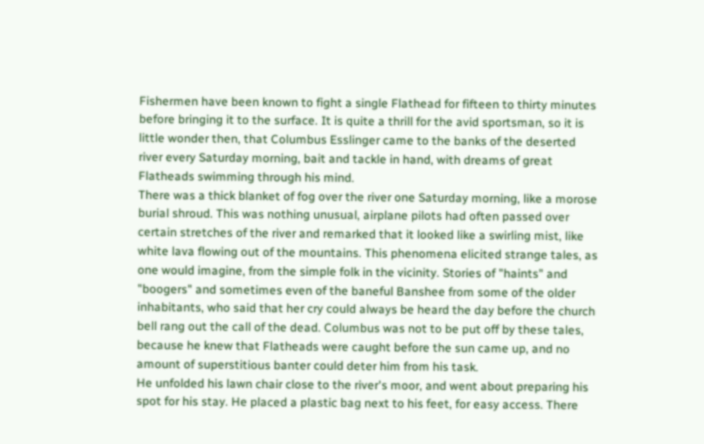Fishermen have been known to fight a single Flathead for fifteen to thirty minutes before bringing it to the surface. It is quite a thrill for the avid sportsman, so it is little wonder then, that Columbus Esslinger came to the banks of the deserted river every Saturday morning, bait and tackle in hand, with dreams of great Flatheads swimming through his mind.
There was a thick blanket of fog over the river one Saturday morning, like a morose burial shroud. This was nothing unusual, airplane pilots had often passed over certain stretches of the river and remarked that it looked like a swirling mist, like white lava flowing out of the mountains. This phenomena elicited strange tales, as one would imagine, from the simple folk in the vicinity. Stories of "haints" and "boogers" and sometimes even of the baneful Banshee from some of the older inhabitants, who said that her cry could always be heard the day before the church bell rang out the call of the dead. Columbus was not to be put off by these tales, because he knew that Flatheads were caught before the sun came up, and no amount of superstitious banter could deter him from his task.
He unfolded his lawn chair close to the river's moor, and went about preparing his spot for his stay. He placed a plastic bag next to his feet, for easy access. There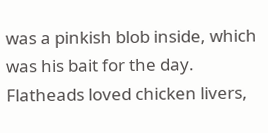was a pinkish blob inside, which was his bait for the day. Flatheads loved chicken livers,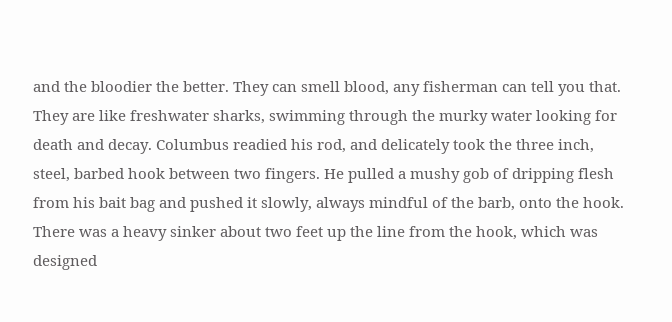and the bloodier the better. They can smell blood, any fisherman can tell you that. They are like freshwater sharks, swimming through the murky water looking for death and decay. Columbus readied his rod, and delicately took the three inch, steel, barbed hook between two fingers. He pulled a mushy gob of dripping flesh from his bait bag and pushed it slowly, always mindful of the barb, onto the hook. There was a heavy sinker about two feet up the line from the hook, which was designed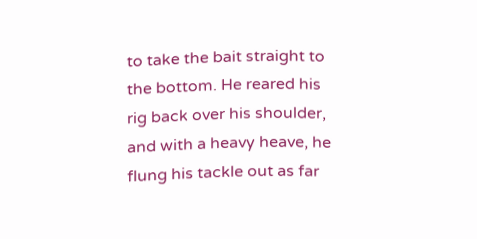to take the bait straight to the bottom. He reared his rig back over his shoulder, and with a heavy heave, he flung his tackle out as far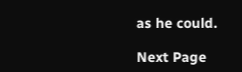as he could.

Next Page